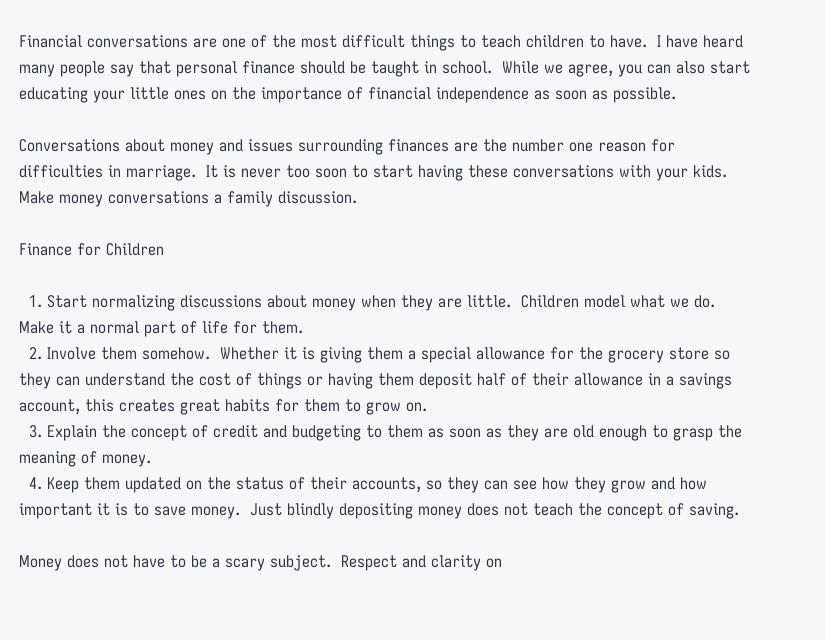Financial conversations are one of the most difficult things to teach children to have.  I have heard many people say that personal finance should be taught in school.  While we agree, you can also start educating your little ones on the importance of financial independence as soon as possible.

Conversations about money and issues surrounding finances are the number one reason for difficulties in marriage.  It is never too soon to start having these conversations with your kids.  Make money conversations a family discussion.

Finance for Children

  1. Start normalizing discussions about money when they are little.  Children model what we do.  Make it a normal part of life for them.
  2. Involve them somehow.  Whether it is giving them a special allowance for the grocery store so they can understand the cost of things or having them deposit half of their allowance in a savings account, this creates great habits for them to grow on.
  3. Explain the concept of credit and budgeting to them as soon as they are old enough to grasp the meaning of money.
  4. Keep them updated on the status of their accounts, so they can see how they grow and how important it is to save money.  Just blindly depositing money does not teach the concept of saving.

Money does not have to be a scary subject.  Respect and clarity on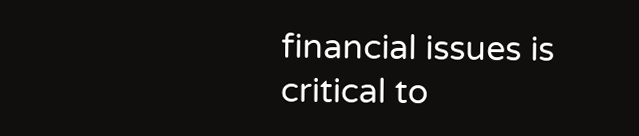financial issues is critical to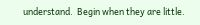understand.  Begin when they are little.